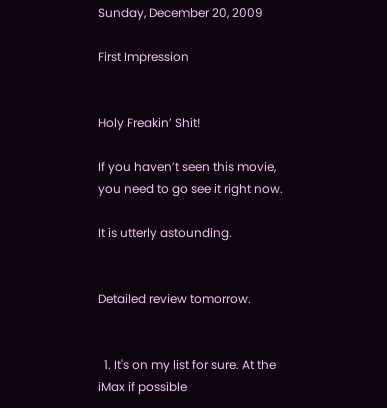Sunday, December 20, 2009

First Impression


Holy Freakin’ Shit!

If you haven’t seen this movie, you need to go see it right now.

It is utterly astounding.


Detailed review tomorrow.


  1. It's on my list for sure. At the iMax if possible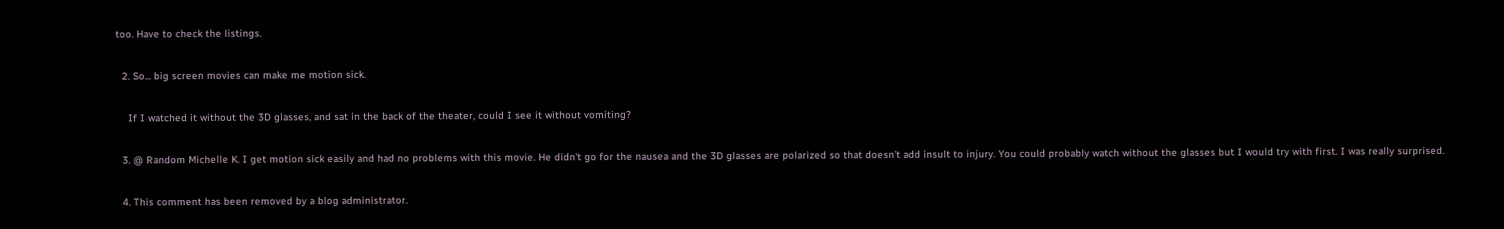too. Have to check the listings.

  2. So... big screen movies can make me motion sick.

    If I watched it without the 3D glasses, and sat in the back of the theater, could I see it without vomiting?

  3. @ Random Michelle K. I get motion sick easily and had no problems with this movie. He didn't go for the nausea and the 3D glasses are polarized so that doesn't add insult to injury. You could probably watch without the glasses but I would try with first. I was really surprised.

  4. This comment has been removed by a blog administrator.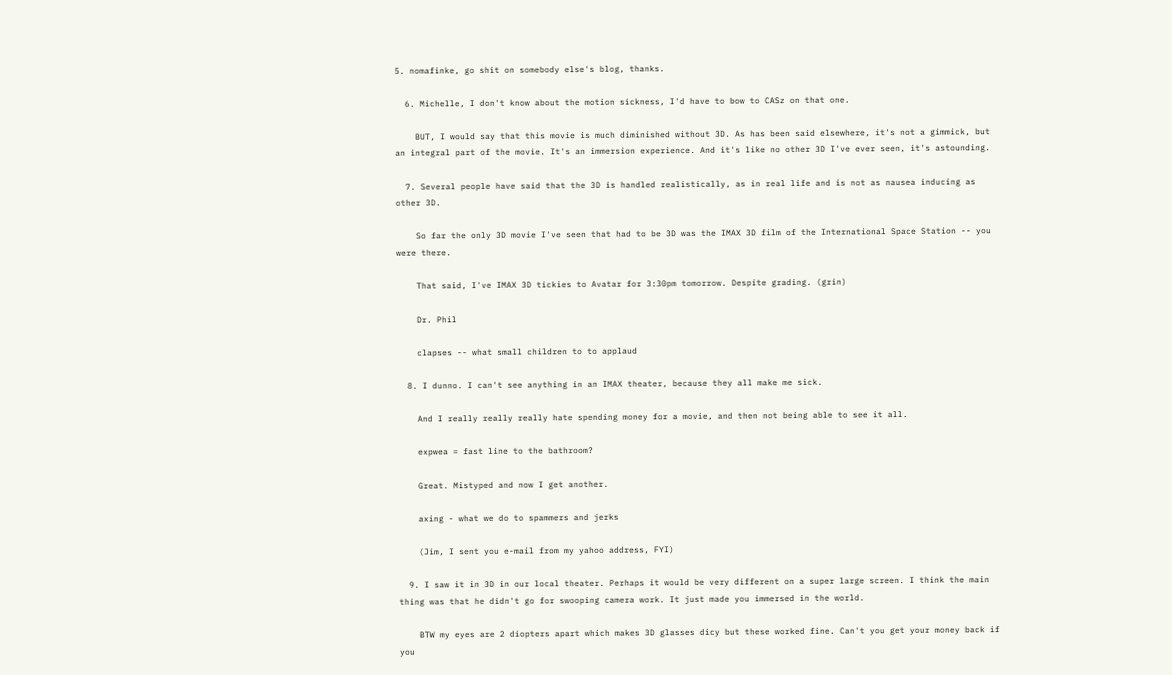5. nomafinke, go shit on somebody else's blog, thanks.

  6. Michelle, I don't know about the motion sickness, I'd have to bow to CASz on that one.

    BUT, I would say that this movie is much diminished without 3D. As has been said elsewhere, it's not a gimmick, but an integral part of the movie. It's an immersion experience. And it's like no other 3D I've ever seen, it's astounding.

  7. Several people have said that the 3D is handled realistically, as in real life and is not as nausea inducing as other 3D.

    So far the only 3D movie I've seen that had to be 3D was the IMAX 3D film of the International Space Station -- you were there.

    That said, I've IMAX 3D tickies to Avatar for 3:30pm tomorrow. Despite grading. (grin)

    Dr. Phil

    clapses -- what small children to to applaud

  8. I dunno. I can't see anything in an IMAX theater, because they all make me sick.

    And I really really really hate spending money for a movie, and then not being able to see it all.

    expwea = fast line to the bathroom?

    Great. Mistyped and now I get another.

    axing - what we do to spammers and jerks

    (Jim, I sent you e-mail from my yahoo address, FYI)

  9. I saw it in 3D in our local theater. Perhaps it would be very different on a super large screen. I think the main thing was that he didn't go for swooping camera work. It just made you immersed in the world.

    BTW my eyes are 2 diopters apart which makes 3D glasses dicy but these worked fine. Can't you get your money back if you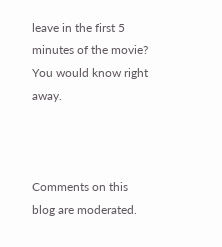leave in the first 5 minutes of the movie? You would know right away.



Comments on this blog are moderated.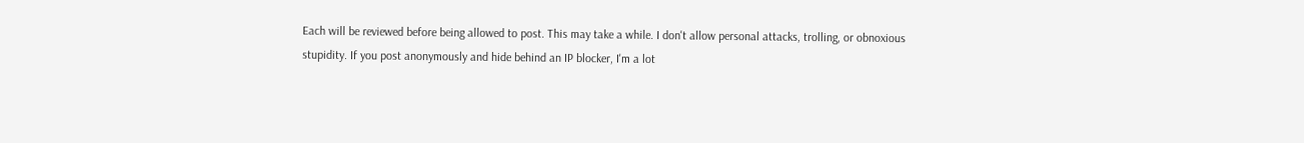Each will be reviewed before being allowed to post. This may take a while. I don't allow personal attacks, trolling, or obnoxious stupidity. If you post anonymously and hide behind an IP blocker, I'm a lot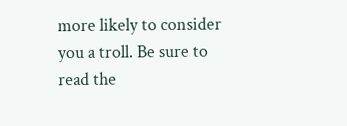more likely to consider you a troll. Be sure to read the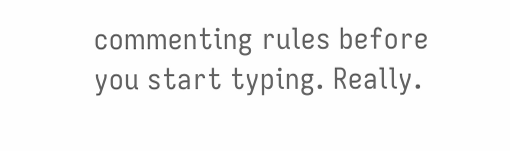commenting rules before you start typing. Really.